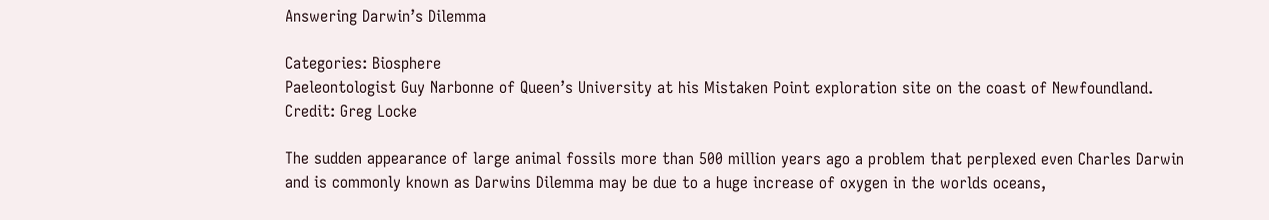Answering Darwin’s Dilemma

Categories: Biosphere
Paeleontologist Guy Narbonne of Queen’s University at his Mistaken Point exploration site on the coast of Newfoundland. Credit: Greg Locke

The sudden appearance of large animal fossils more than 500 million years ago a problem that perplexed even Charles Darwin and is commonly known as Darwins Dilemma may be due to a huge increase of oxygen in the worlds oceans,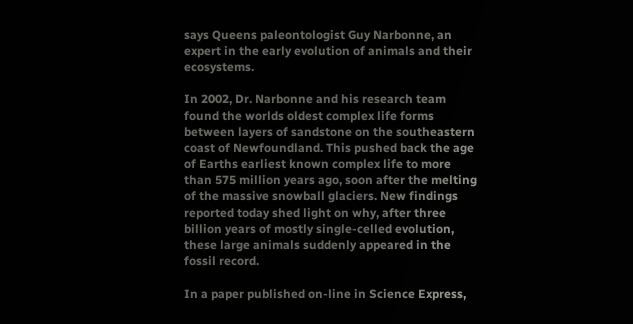says Queens paleontologist Guy Narbonne, an expert in the early evolution of animals and their ecosystems.

In 2002, Dr. Narbonne and his research team found the worlds oldest complex life forms between layers of sandstone on the southeastern coast of Newfoundland. This pushed back the age of Earths earliest known complex life to more than 575 million years ago, soon after the melting of the massive snowball glaciers. New findings reported today shed light on why, after three billion years of mostly single-celled evolution, these large animals suddenly appeared in the fossil record.

In a paper published on-line in Science Express,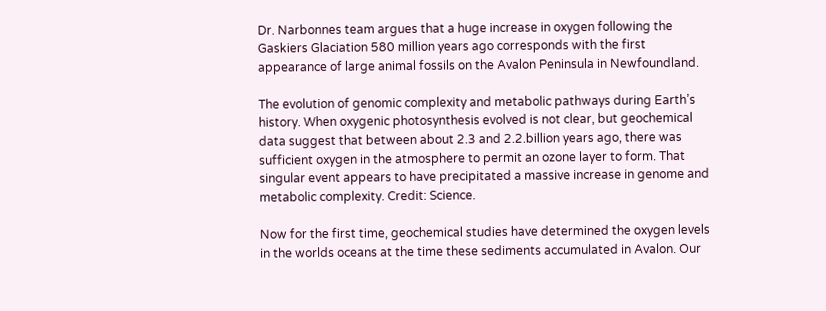Dr. Narbonnes team argues that a huge increase in oxygen following the Gaskiers Glaciation 580 million years ago corresponds with the first appearance of large animal fossils on the Avalon Peninsula in Newfoundland.

The evolution of genomic complexity and metabolic pathways during Earth’s history. When oxygenic photosynthesis evolved is not clear, but geochemical data suggest that between about 2.3 and 2.2.billion years ago, there was sufficient oxygen in the atmosphere to permit an ozone layer to form. That singular event appears to have precipitated a massive increase in genome and metabolic complexity. Credit: Science.

Now for the first time, geochemical studies have determined the oxygen levels in the worlds oceans at the time these sediments accumulated in Avalon. Our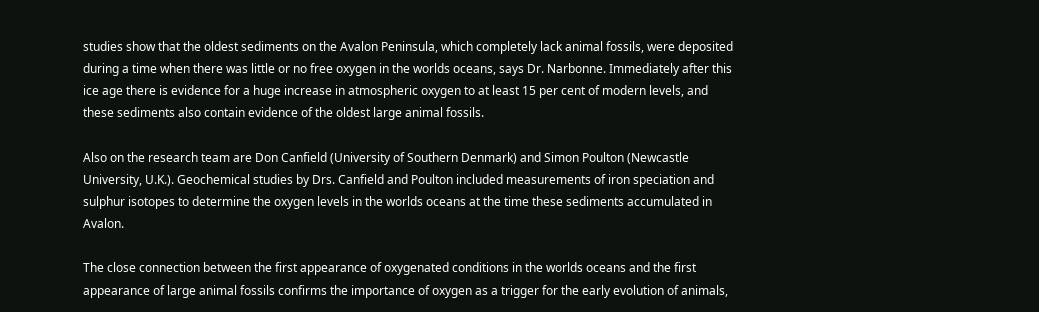studies show that the oldest sediments on the Avalon Peninsula, which completely lack animal fossils, were deposited during a time when there was little or no free oxygen in the worlds oceans, says Dr. Narbonne. Immediately after this ice age there is evidence for a huge increase in atmospheric oxygen to at least 15 per cent of modern levels, and these sediments also contain evidence of the oldest large animal fossils.

Also on the research team are Don Canfield (University of Southern Denmark) and Simon Poulton (Newcastle University, U.K.). Geochemical studies by Drs. Canfield and Poulton included measurements of iron speciation and sulphur isotopes to determine the oxygen levels in the worlds oceans at the time these sediments accumulated in Avalon.

The close connection between the first appearance of oxygenated conditions in the worlds oceans and the first appearance of large animal fossils confirms the importance of oxygen as a trigger for the early evolution of animals,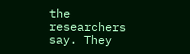the researchers say. They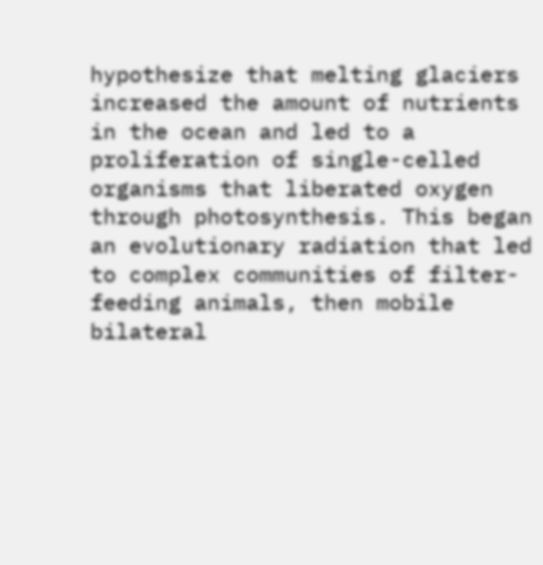hypothesize that melting glaciers increased the amount of nutrients in the ocean and led to a proliferation of single-celled organisms that liberated oxygen through photosynthesis. This began an evolutionary radiation that led to complex communities of filter-feeding animals, then mobile bilateral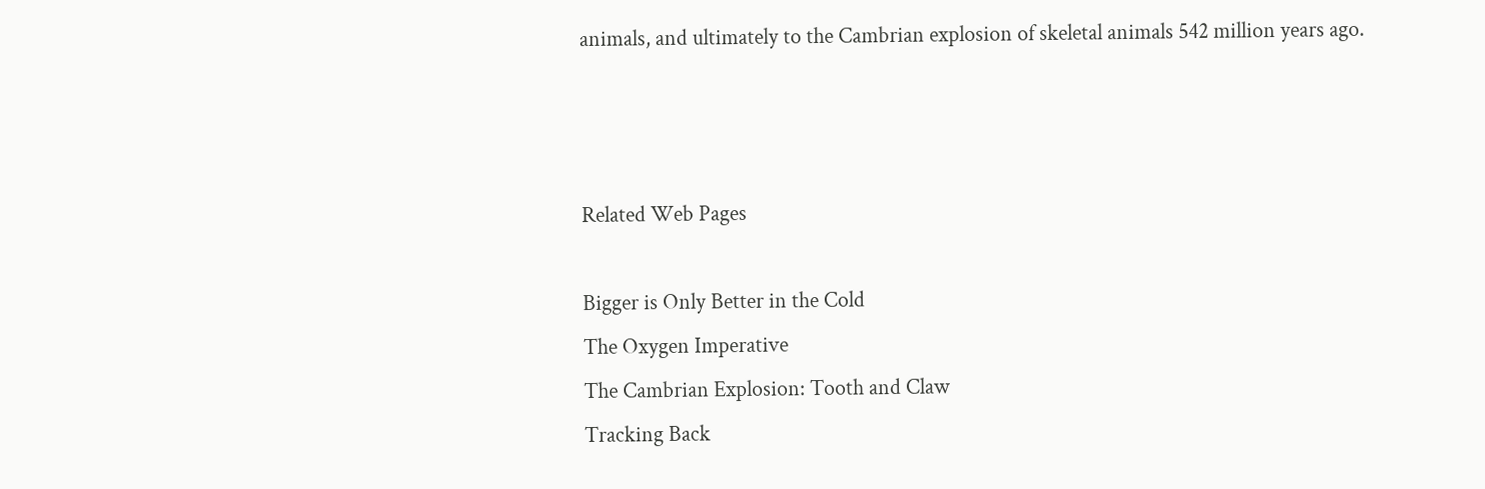animals, and ultimately to the Cambrian explosion of skeletal animals 542 million years ago.



Related Web Pages

Bigger is Only Better in the Cold
The Oxygen Imperative
The Cambrian Explosion: Tooth and Claw
Tracking Back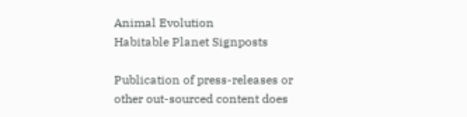Animal Evolution
Habitable Planet Signposts

Publication of press-releases or other out-sourced content does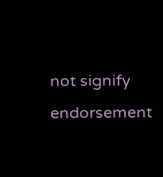not signify endorsement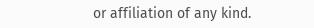or affiliation of any kind.